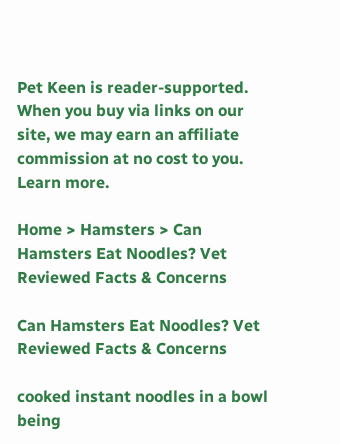Pet Keen is reader-supported. When you buy via links on our site, we may earn an affiliate commission at no cost to you. Learn more.

Home > Hamsters > Can Hamsters Eat Noodles? Vet Reviewed Facts & Concerns

Can Hamsters Eat Noodles? Vet Reviewed Facts & Concerns

cooked instant noodles in a bowl being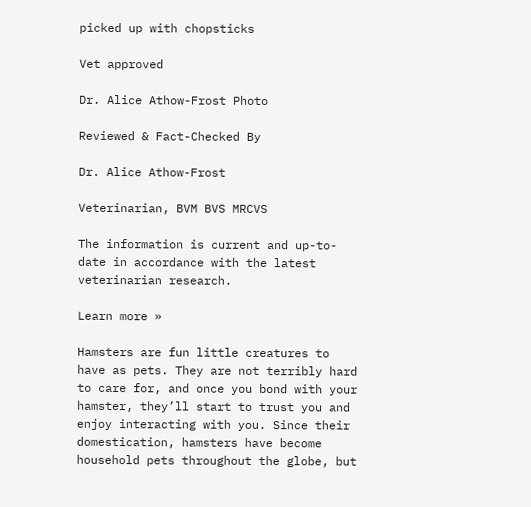picked up with chopsticks

Vet approved

Dr. Alice Athow-Frost Photo

Reviewed & Fact-Checked By

Dr. Alice Athow-Frost

Veterinarian, BVM BVS MRCVS

The information is current and up-to-date in accordance with the latest veterinarian research.

Learn more »

Hamsters are fun little creatures to have as pets. They are not terribly hard to care for, and once you bond with your hamster, they’ll start to trust you and enjoy interacting with you. Since their domestication, hamsters have become household pets throughout the globe, but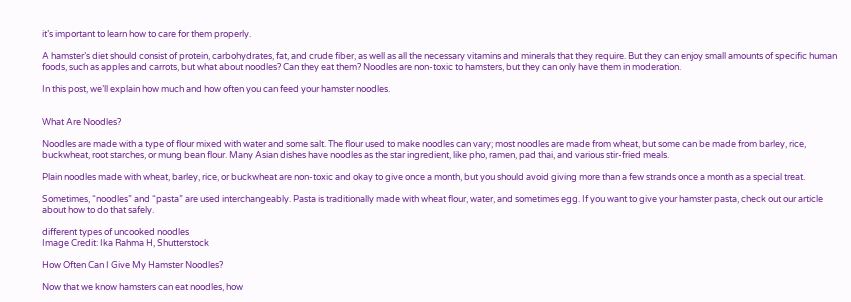it’s important to learn how to care for them properly.

A hamster’s diet should consist of protein, carbohydrates, fat, and crude fiber, as well as all the necessary vitamins and minerals that they require. But they can enjoy small amounts of specific human foods, such as apples and carrots, but what about noodles? Can they eat them? Noodles are non-toxic to hamsters, but they can only have them in moderation.

In this post, we’ll explain how much and how often you can feed your hamster noodles.


What Are Noodles?

Noodles are made with a type of flour mixed with water and some salt. The flour used to make noodles can vary; most noodles are made from wheat, but some can be made from barley, rice, buckwheat, root starches, or mung bean flour. Many Asian dishes have noodles as the star ingredient, like pho, ramen, pad thai, and various stir-fried meals.

Plain noodles made with wheat, barley, rice, or buckwheat are non-toxic and okay to give once a month, but you should avoid giving more than a few strands once a month as a special treat.

Sometimes, “noodles” and “pasta” are used interchangeably. Pasta is traditionally made with wheat flour, water, and sometimes egg. If you want to give your hamster pasta, check out our article about how to do that safely.

different types of uncooked noodles
Image Credit: Ika Rahma H, Shutterstock

How Often Can I Give My Hamster Noodles?

Now that we know hamsters can eat noodles, how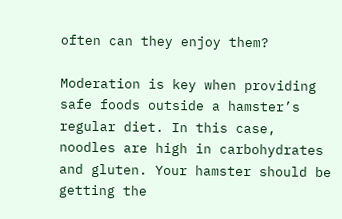often can they enjoy them?

Moderation is key when providing safe foods outside a hamster’s regular diet. In this case, noodles are high in carbohydrates and gluten. Your hamster should be getting the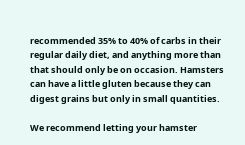recommended 35% to 40% of carbs in their regular daily diet, and anything more than that should only be on occasion. Hamsters can have a little gluten because they can digest grains but only in small quantities.

We recommend letting your hamster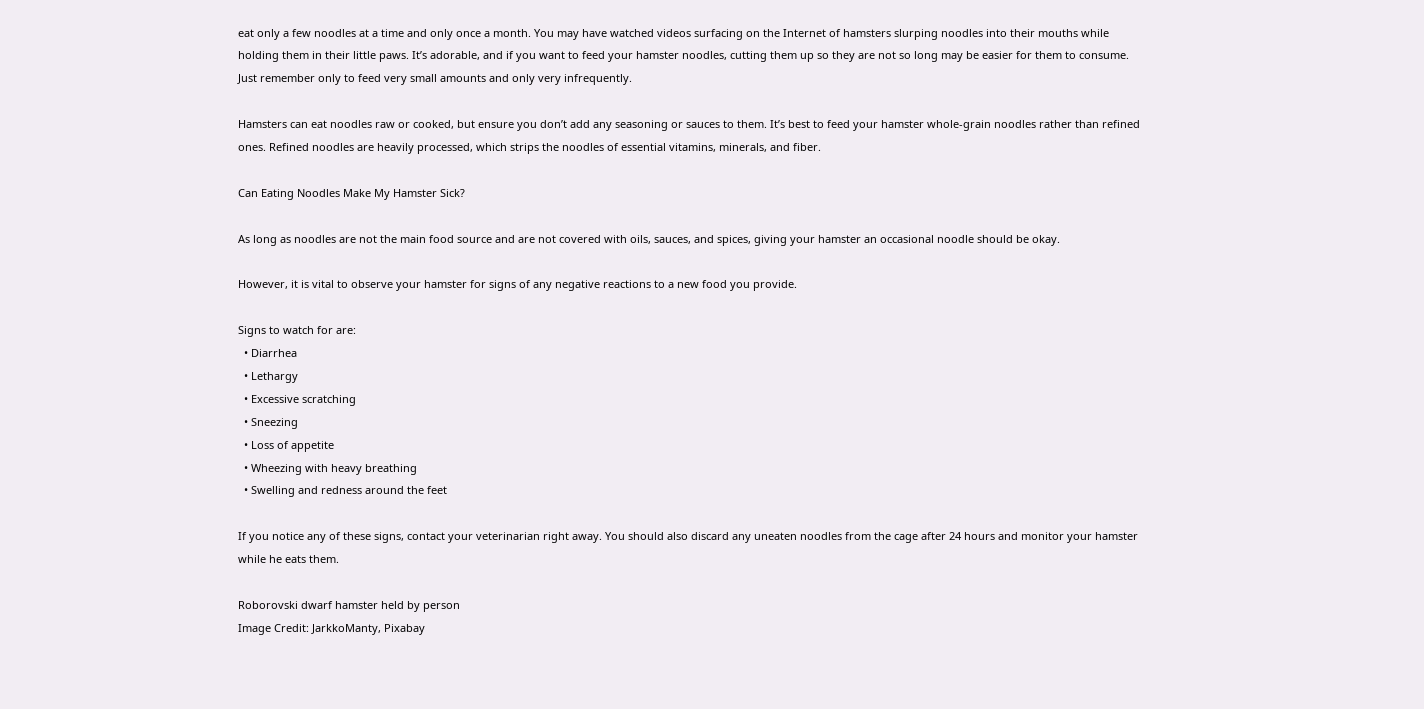eat only a few noodles at a time and only once a month. You may have watched videos surfacing on the Internet of hamsters slurping noodles into their mouths while holding them in their little paws. It’s adorable, and if you want to feed your hamster noodles, cutting them up so they are not so long may be easier for them to consume. Just remember only to feed very small amounts and only very infrequently.

Hamsters can eat noodles raw or cooked, but ensure you don’t add any seasoning or sauces to them. It’s best to feed your hamster whole-grain noodles rather than refined ones. Refined noodles are heavily processed, which strips the noodles of essential vitamins, minerals, and fiber.

Can Eating Noodles Make My Hamster Sick?

As long as noodles are not the main food source and are not covered with oils, sauces, and spices, giving your hamster an occasional noodle should be okay.

However, it is vital to observe your hamster for signs of any negative reactions to a new food you provide.

Signs to watch for are:
  • Diarrhea
  • Lethargy
  • Excessive scratching
  • Sneezing
  • Loss of appetite
  • Wheezing with heavy breathing
  • Swelling and redness around the feet

If you notice any of these signs, contact your veterinarian right away. You should also discard any uneaten noodles from the cage after 24 hours and monitor your hamster while he eats them.

Roborovski dwarf hamster held by person
Image Credit: JarkkoManty, Pixabay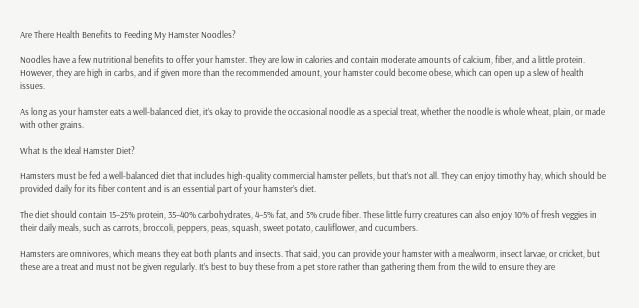Are There Health Benefits to Feeding My Hamster Noodles?

Noodles have a few nutritional benefits to offer your hamster. They are low in calories and contain moderate amounts of calcium, fiber, and a little protein. However, they are high in carbs, and if given more than the recommended amount, your hamster could become obese, which can open up a slew of health issues.

As long as your hamster eats a well-balanced diet, it’s okay to provide the occasional noodle as a special treat, whether the noodle is whole wheat, plain, or made with other grains.

What Is the Ideal Hamster Diet?

Hamsters must be fed a well-balanced diet that includes high-quality commercial hamster pellets, but that’s not all. They can enjoy timothy hay, which should be provided daily for its fiber content and is an essential part of your hamster’s diet.

The diet should contain 15–25% protein, 35–40% carbohydrates, 4–5% fat, and 5% crude fiber. These little furry creatures can also enjoy 10% of fresh veggies in their daily meals, such as carrots, broccoli, peppers, peas, squash, sweet potato, cauliflower, and cucumbers.

Hamsters are omnivores, which means they eat both plants and insects. That said, you can provide your hamster with a mealworm, insect larvae, or cricket, but these are a treat and must not be given regularly. It’s best to buy these from a pet store rather than gathering them from the wild to ensure they are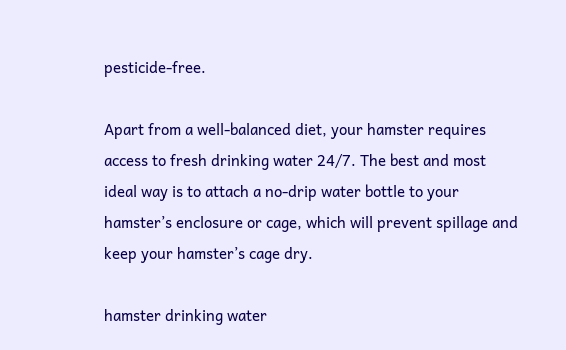pesticide-free.

Apart from a well-balanced diet, your hamster requires access to fresh drinking water 24/7. The best and most ideal way is to attach a no-drip water bottle to your hamster’s enclosure or cage, which will prevent spillage and keep your hamster’s cage dry.

hamster drinking water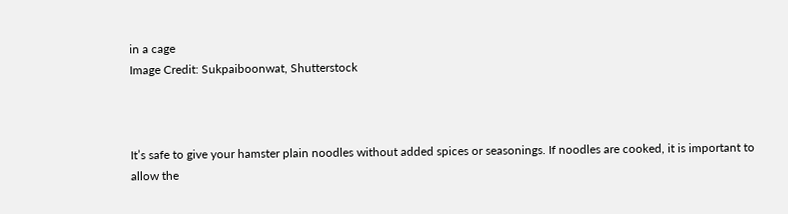in a cage
Image Credit: Sukpaiboonwat, Shutterstock



It’s safe to give your hamster plain noodles without added spices or seasonings. If noodles are cooked, it is important to allow the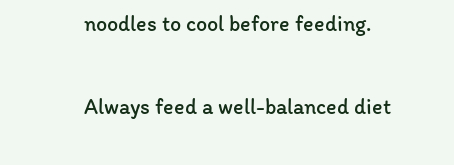noodles to cool before feeding.

Always feed a well-balanced diet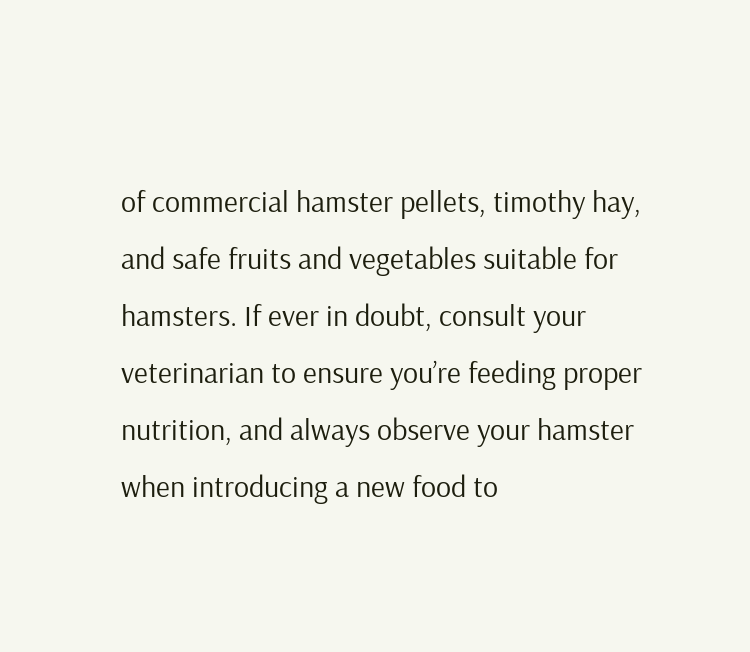of commercial hamster pellets, timothy hay, and safe fruits and vegetables suitable for hamsters. If ever in doubt, consult your veterinarian to ensure you’re feeding proper nutrition, and always observe your hamster when introducing a new food to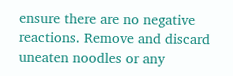ensure there are no negative reactions. Remove and discard uneaten noodles or any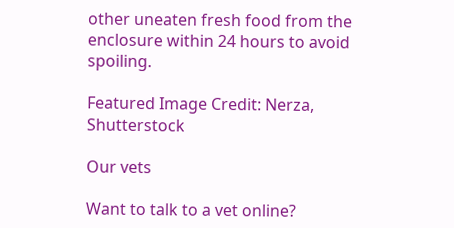other uneaten fresh food from the enclosure within 24 hours to avoid spoiling.

Featured Image Credit: Nerza, Shutterstock

Our vets

Want to talk to a vet online?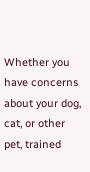Whether you have concerns about your dog, cat, or other pet, trained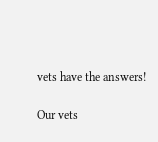vets have the answers!

Our vets